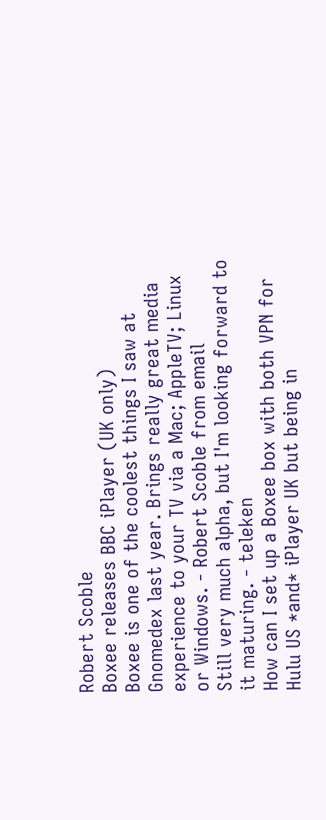Robert Scoble
Boxee releases BBC iPlayer (UK only)
Boxee is one of the coolest things I saw at Gnomedex last year. Brings really great media experience to your TV via a Mac; AppleTV; Linux or Windows. - Robert Scoble from email
Still very much alpha, but I'm looking forward to it maturing. - teleken
How can I set up a Boxee box with both VPN for Hulu US *and* iPlayer UK but being in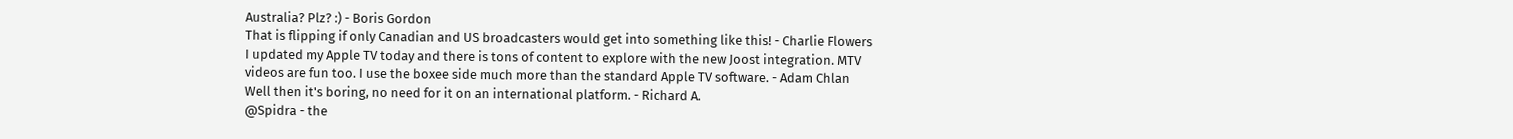Australia? Plz? :) - Boris Gordon
That is flipping if only Canadian and US broadcasters would get into something like this! - Charlie Flowers
I updated my Apple TV today and there is tons of content to explore with the new Joost integration. MTV videos are fun too. I use the boxee side much more than the standard Apple TV software. - Adam Chlan
Well then it's boring, no need for it on an international platform. - Richard A.
@Spidra - the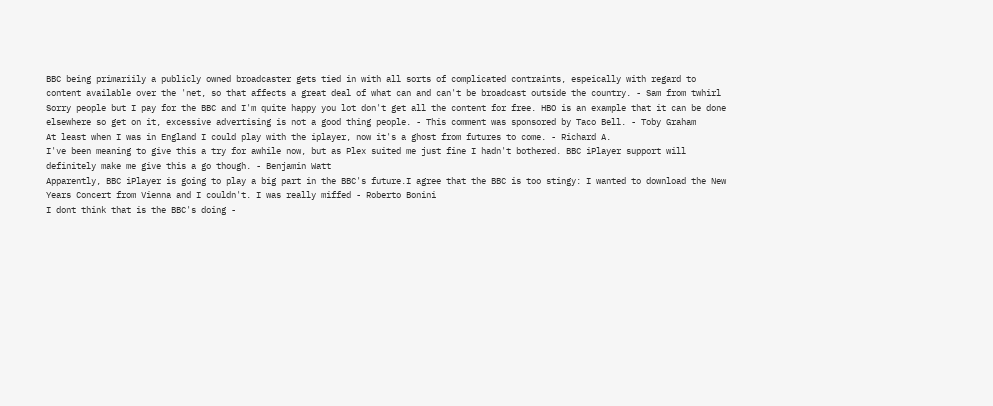BBC being primariily a publicly owned broadcaster gets tied in with all sorts of complicated contraints, espeically with regard to content available over the 'net, so that affects a great deal of what can and can't be broadcast outside the country. - Sam from twhirl
Sorry people but I pay for the BBC and I'm quite happy you lot don't get all the content for free. HBO is an example that it can be done elsewhere so get on it, excessive advertising is not a good thing people. - This comment was sponsored by Taco Bell. - Toby Graham
At least when I was in England I could play with the iplayer, now it's a ghost from futures to come. - Richard A.
I've been meaning to give this a try for awhile now, but as Plex suited me just fine I hadn't bothered. BBC iPlayer support will definitely make me give this a go though. - Benjamin Watt
Apparently, BBC iPlayer is going to play a big part in the BBC's future.I agree that the BBC is too stingy: I wanted to download the New Years Concert from Vienna and I couldn't. I was really miffed - Roberto Bonini
I dont think that is the BBC's doing -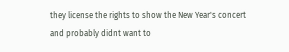they license the rights to show the New Year's concert and probably didnt want to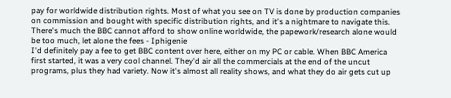pay for worldwide distribution rights. Most of what you see on TV is done by production companies on commission and bought with specific distribution rights, and it's a nightmare to navigate this. There's much the BBC cannot afford to show online worldwide, the papework/research alone would be too much, let alone the fees - Iphigenie
I'd definitely pay a fee to get BBC content over here, either on my PC or cable. When BBC America first started, it was a very cool channel. They'd air all the commercials at the end of the uncut programs, plus they had variety. Now it's almost all reality shows, and what they do air gets cut up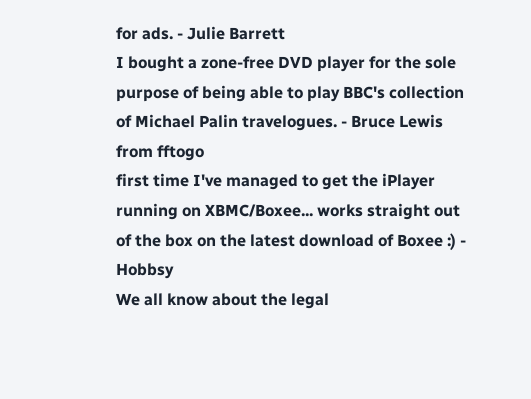for ads. - Julie Barrett
I bought a zone-free DVD player for the sole purpose of being able to play BBC's collection of Michael Palin travelogues. - Bruce Lewis from fftogo
first time I've managed to get the iPlayer running on XBMC/Boxee... works straight out of the box on the latest download of Boxee :) - Hobbsy
We all know about the legal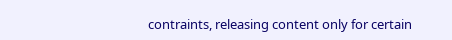contraints, releasing content only for certain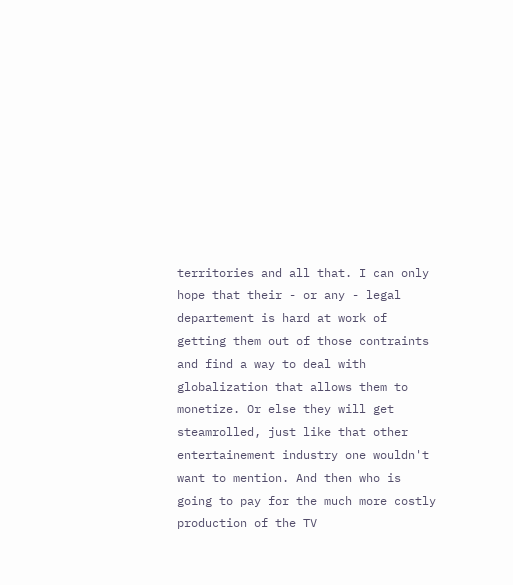territories and all that. I can only hope that their - or any - legal departement is hard at work of getting them out of those contraints and find a way to deal with globalization that allows them to monetize. Or else they will get steamrolled, just like that other entertainement industry one wouldn't want to mention. And then who is going to pay for the much more costly production of the TV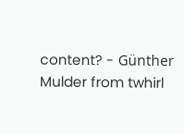content? - Günther Mulder from twhirl